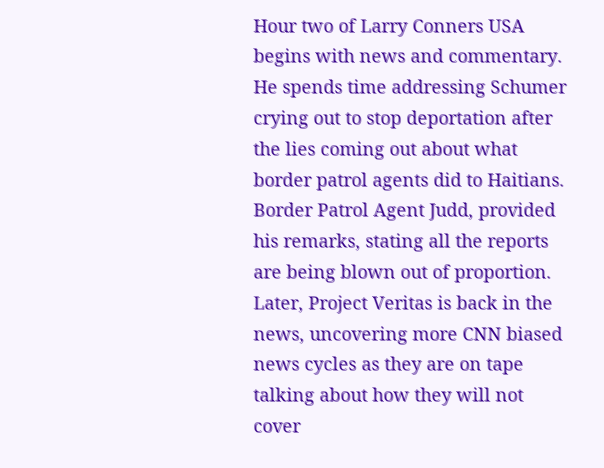Hour two of Larry Conners USA begins with news and commentary. He spends time addressing Schumer crying out to stop deportation after the lies coming out about what border patrol agents did to Haitians. Border Patrol Agent Judd, provided his remarks, stating all the reports are being blown out of proportion. Later, Project Veritas is back in the news, uncovering more CNN biased news cycles as they are on tape talking about how they will not cover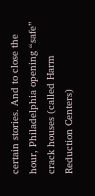certain stories. And to close the hour, Philadelphia opening “safe” crack houses (called Harm Reduction Centers)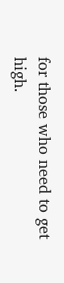for those who need to get high.